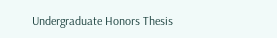Undergraduate Honors Thesis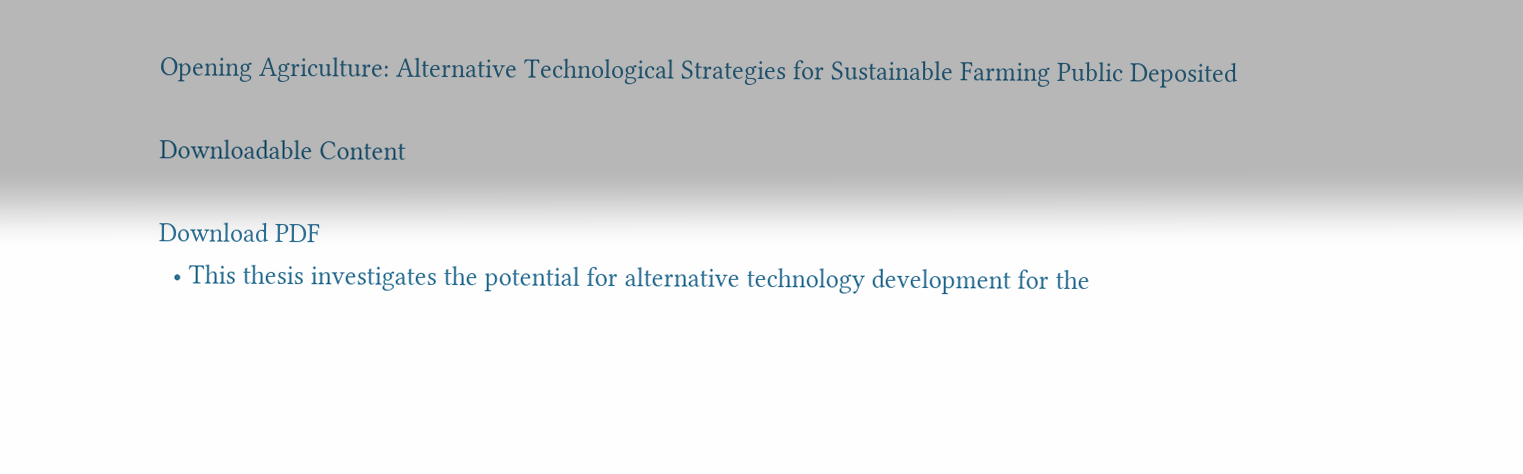Opening Agriculture: Alternative Technological Strategies for Sustainable Farming Public Deposited

Downloadable Content

Download PDF
  • This thesis investigates the potential for alternative technology development for the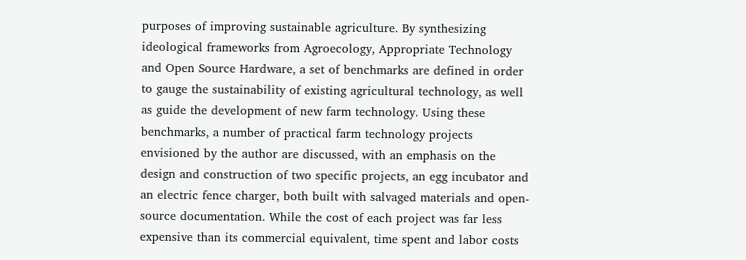purposes of improving sustainable agriculture. By synthesizing ideological frameworks from Agroecology, Appropriate Technology and Open Source Hardware, a set of benchmarks are defined in order to gauge the sustainability of existing agricultural technology, as well as guide the development of new farm technology. Using these benchmarks, a number of practical farm technology projects envisioned by the author are discussed, with an emphasis on the design and construction of two specific projects, an egg incubator and an electric fence charger, both built with salvaged materials and open-source documentation. While the cost of each project was far less expensive than its commercial equivalent, time spent and labor costs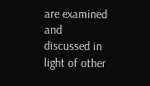are examined and discussed in light of other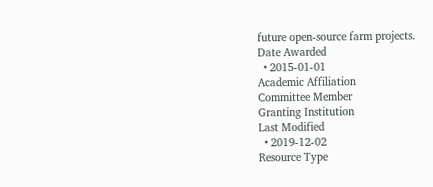future open-source farm projects.
Date Awarded
  • 2015-01-01
Academic Affiliation
Committee Member
Granting Institution
Last Modified
  • 2019-12-02
Resource Type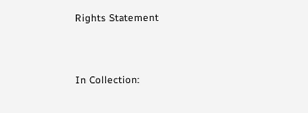Rights Statement


In Collection: